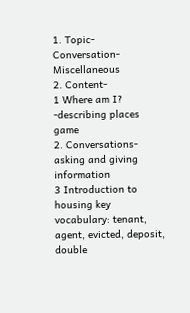1. Topic-
Conversation- Miscellaneous
2. Content-
1 Where am I? -describing places game
2. Conversations- asking and giving information
3 Introduction to housing key vocabulary: tenant, agent, evicted, deposit, double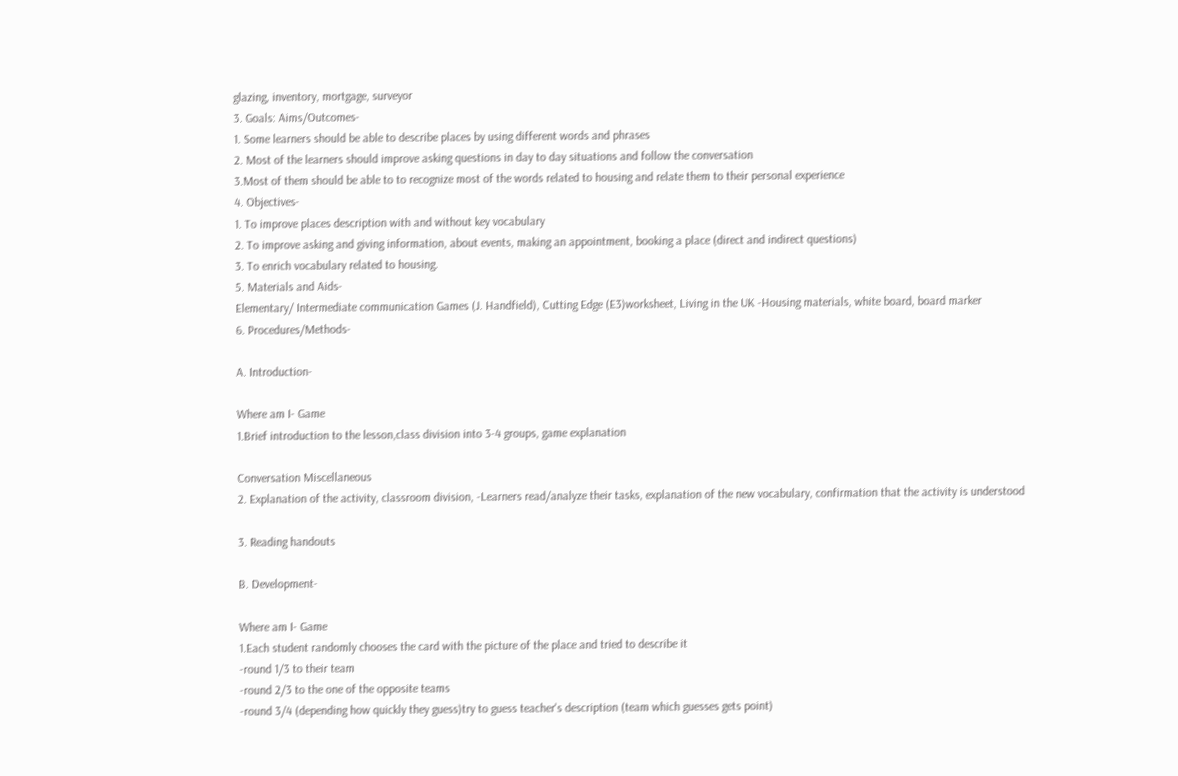glazing, inventory, mortgage, surveyor
3. Goals: Aims/Outcomes-
1. Some learners should be able to describe places by using different words and phrases
2. Most of the learners should improve asking questions in day to day situations and follow the conversation
3.Most of them should be able to to recognize most of the words related to housing and relate them to their personal experience
4. Objectives-
1. To improve places description with and without key vocabulary
2. To improve asking and giving information, about events, making an appointment, booking a place (direct and indirect questions)
3. To enrich vocabulary related to housing.
5. Materials and Aids-
Elementary/ Intermediate communication Games (J. Handfield), Cutting Edge (E3)worksheet, Living in the UK -Housing materials, white board, board marker
6. Procedures/Methods-

A. Introduction-

Where am I- Game
1.Brief introduction to the lesson,class division into 3-4 groups, game explanation

Conversation Miscellaneous
2. Explanation of the activity, classroom division, -Learners read/analyze their tasks, explanation of the new vocabulary, confirmation that the activity is understood

3. Reading handouts

B. Development-

Where am I- Game
1.Each student randomly chooses the card with the picture of the place and tried to describe it
-round 1/3 to their team
-round 2/3 to the one of the opposite teams
-round 3/4 (depending how quickly they guess)try to guess teacher's description (team which guesses gets point)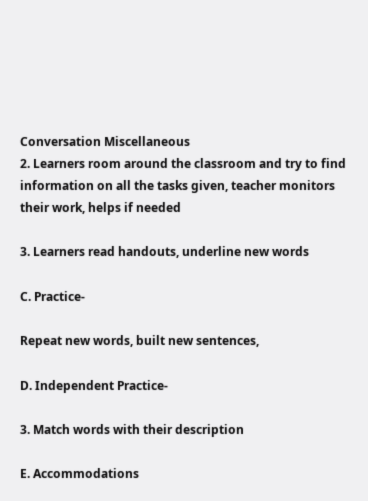Conversation Miscellaneous
2. Learners room around the classroom and try to find information on all the tasks given, teacher monitors their work, helps if needed

3. Learners read handouts, underline new words

C. Practice-

Repeat new words, built new sentences,

D. Independent Practice-

3. Match words with their description

E. Accommodations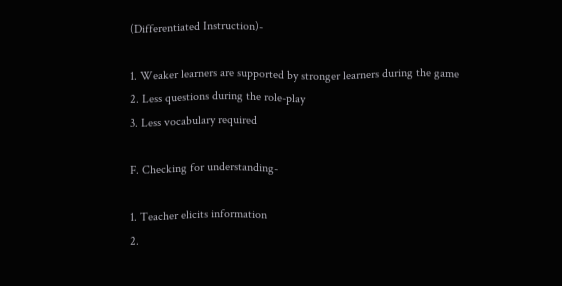(Differentiated Instruction)-

1. Weaker learners are supported by stronger learners during the game
2. Less questions during the role-play
3. Less vocabulary required

F. Checking for understanding-

1. Teacher elicits information
2.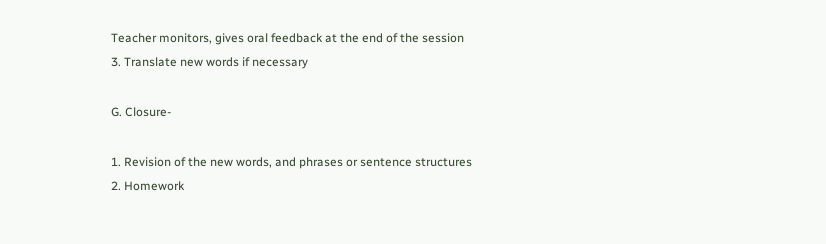Teacher monitors, gives oral feedback at the end of the session
3. Translate new words if necessary

G. Closure-

1. Revision of the new words, and phrases or sentence structures
2. Homework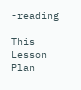-reading

This Lesson Plan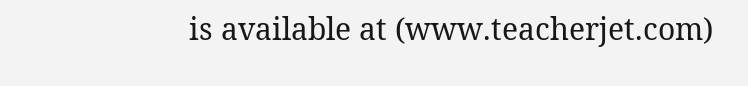is available at (www.teacherjet.com)